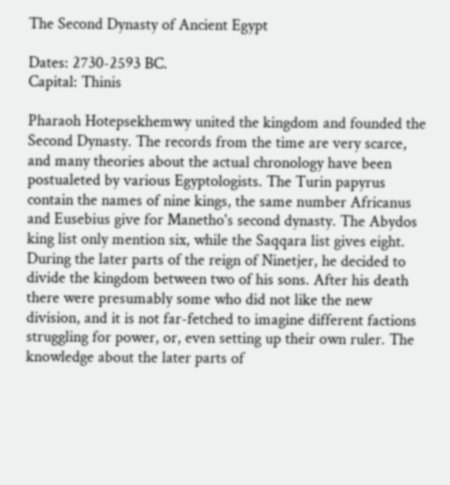The Second Dynasty of Ancient Egypt

Dates: 2730-2593 BC.
Capital: Thinis

Pharaoh Hotepsekhemwy united the kingdom and founded the Second Dynasty. The records from the time are very scarce, and many theories about the actual chronology have been postualeted by various Egyptologists. The Turin papyrus contain the names of nine kings, the same number Africanus and Eusebius give for Manetho's second dynasty. The Abydos king list only mention six, while the Saqqara list gives eight. During the later parts of the reign of Ninetjer, he decided to divide the kingdom between two of his sons. After his death there were presumably some who did not like the new division, and it is not far-fetched to imagine different factions struggling for power, or, even setting up their own ruler. The knowledge about the later parts of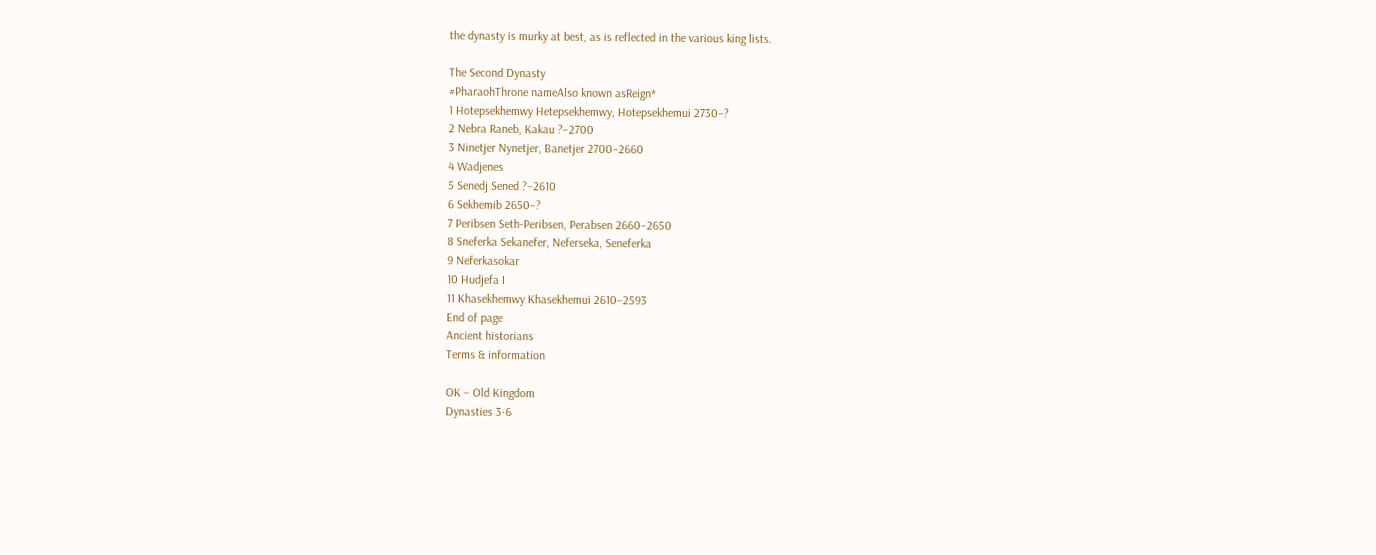the dynasty is murky at best, as is reflected in the various king lists.

The Second Dynasty
#PharaohThrone nameAlso known asReign*
1 Hotepsekhemwy Hetepsekhemwy, Hotepsekhemui 2730–?
2 Nebra Raneb, Kakau ?–2700
3 Ninetjer Nynetjer, Banetjer 2700–2660
4 Wadjenes
5 Senedj Sened ?–2610
6 Sekhemib 2650–?
7 Peribsen Seth-Peribsen, Perabsen 2660–2650
8 Sneferka Sekanefer, Neferseka, Seneferka
9 Neferkasokar
10 Hudjefa I
11 Khasekhemwy Khasekhemui 2610–2593
End of page
Ancient historians
Terms & information

OK – Old Kingdom
Dynasties 3-6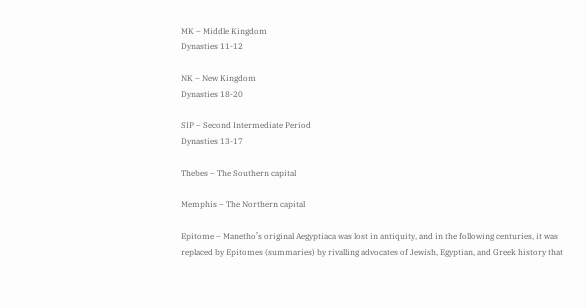MK – Middle Kingdom
Dynasties 11-12

NK – New Kingdom
Dynasties 18-20

SIP – Second Intermediate Period
Dynasties 13-17

Thebes – The Southern capital

Memphis – The Northern capital

Epitome – Manetho’s original Aegyptiaca was lost in antiquity, and in the following centuries, it was replaced by Epitomes (summaries) by rivalling advocates of Jewish, Egyptian, and Greek history that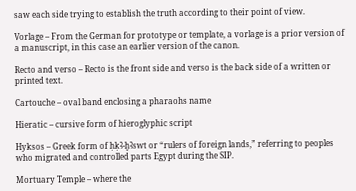saw each side trying to establish the truth according to their point of view.

Vorlage – From the German for prototype or template, a vorlage is a prior version of a manuscript, in this case an earlier version of the canon.

Recto and verso – Recto is the front side and verso is the back side of a written or printed text.

Cartouche – oval band enclosing a pharaohs name

Hieratic – cursive form of hieroglyphic script

Hyksos – Greek form of ḥḳꜢ-ḫꜢswt or “rulers of foreign lands,” referring to peoples who migrated and controlled parts Egypt during the SIP.

Mortuary Temple – where the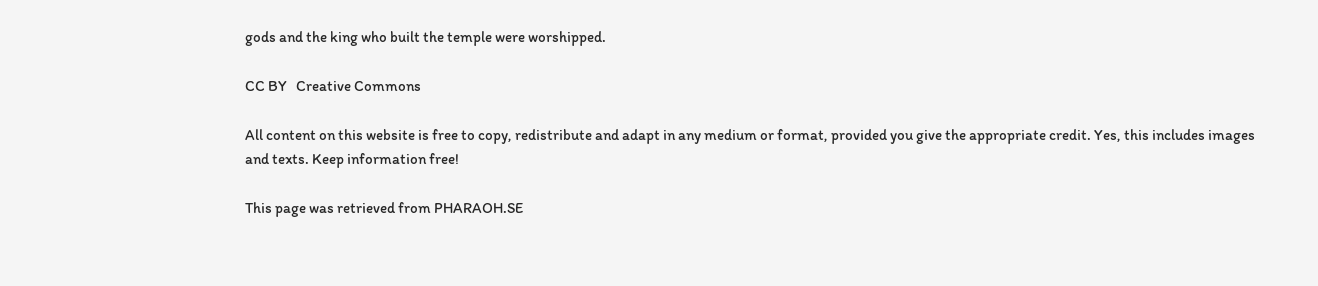gods and the king who built the temple were worshipped.

CC BY   Creative Commons

All content on this website is free to copy, redistribute and adapt in any medium or format, provided you give the appropriate credit. Yes, this includes images and texts. Keep information free!

This page was retrieved from PHARAOH.SE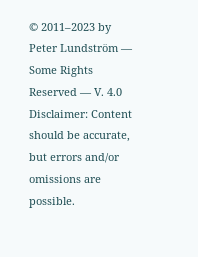© 2011–2023 by Peter Lundström — Some Rights Reserved — V. 4.0
Disclaimer: Content should be accurate, but errors and/or omissions are possible.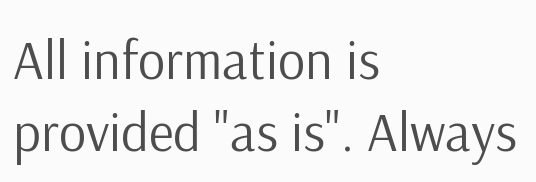All information is provided "as is". Always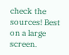check the sources! Best on a large screen.